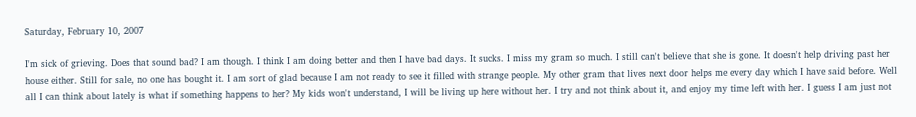Saturday, February 10, 2007

I'm sick of grieving. Does that sound bad? I am though. I think I am doing better and then I have bad days. It sucks. I miss my gram so much. I still can't believe that she is gone. It doesn't help driving past her house either. Still for sale, no one has bought it. I am sort of glad because I am not ready to see it filled with strange people. My other gram that lives next door helps me every day which I have said before. Well all I can think about lately is what if something happens to her? My kids won't understand, I will be living up here without her. I try and not think about it, and enjoy my time left with her. I guess I am just not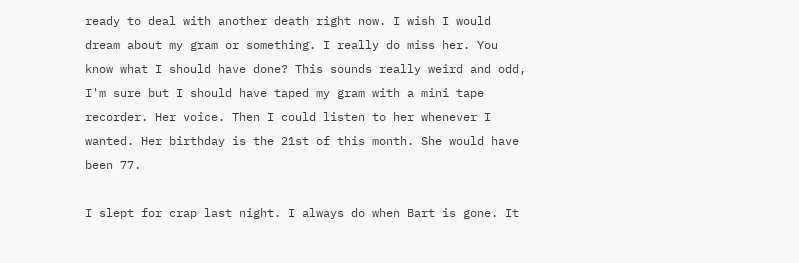ready to deal with another death right now. I wish I would dream about my gram or something. I really do miss her. You know what I should have done? This sounds really weird and odd, I'm sure but I should have taped my gram with a mini tape recorder. Her voice. Then I could listen to her whenever I wanted. Her birthday is the 21st of this month. She would have been 77.

I slept for crap last night. I always do when Bart is gone. It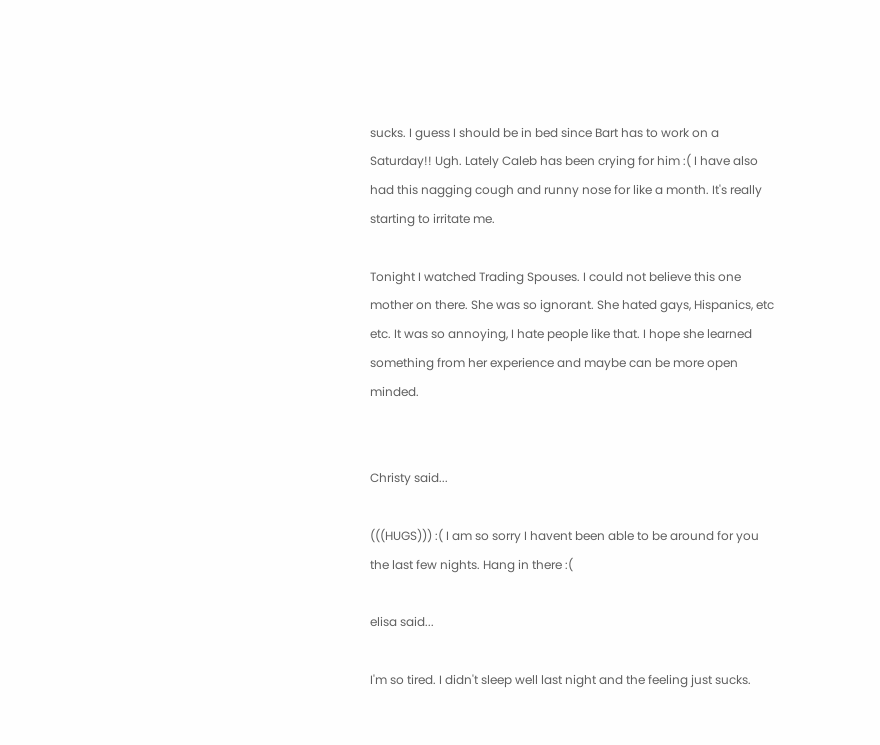sucks. I guess I should be in bed since Bart has to work on a Saturday!! Ugh. Lately Caleb has been crying for him :( I have also had this nagging cough and runny nose for like a month. It's really starting to irritate me.

Tonight I watched Trading Spouses. I could not believe this one mother on there. She was so ignorant. She hated gays, Hispanics, etc etc. It was so annoying, I hate people like that. I hope she learned something from her experience and maybe can be more open minded.


Christy said...

(((HUGS))) :( I am so sorry I havent been able to be around for you the last few nights. Hang in there :(

elisa said...

I'm so tired. I didn't sleep well last night and the feeling just sucks.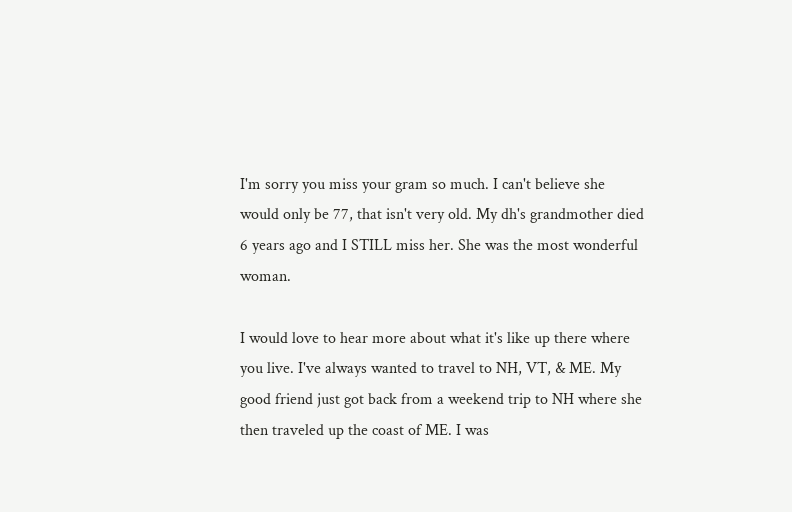I'm sorry you miss your gram so much. I can't believe she would only be 77, that isn't very old. My dh's grandmother died 6 years ago and I STILL miss her. She was the most wonderful woman.

I would love to hear more about what it's like up there where you live. I've always wanted to travel to NH, VT, & ME. My good friend just got back from a weekend trip to NH where she then traveled up the coast of ME. I was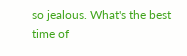so jealous. What's the best time of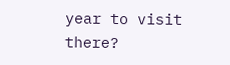year to visit there?